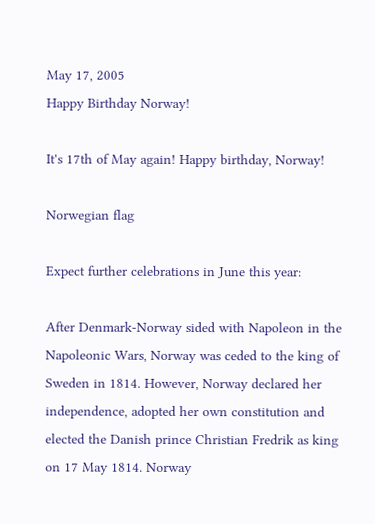May 17, 2005
Happy Birthday Norway!

It's 17th of May again! Happy birthday, Norway!

Norwegian flag

Expect further celebrations in June this year:

After Denmark-Norway sided with Napoleon in the Napoleonic Wars, Norway was ceded to the king of Sweden in 1814. However, Norway declared her independence, adopted her own constitution and elected the Danish prince Christian Fredrik as king on 17 May 1814. Norway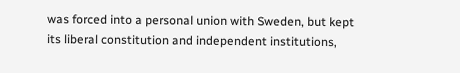was forced into a personal union with Sweden, but kept its liberal constitution and independent institutions,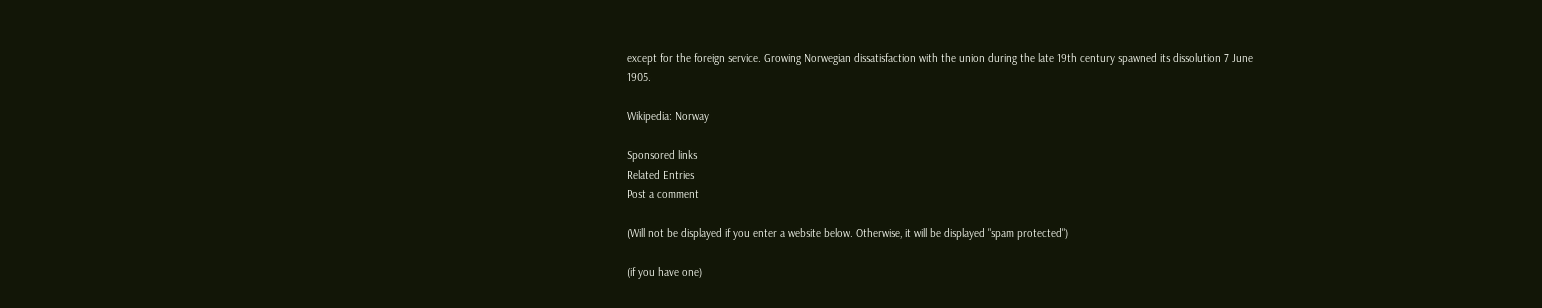except for the foreign service. Growing Norwegian dissatisfaction with the union during the late 19th century spawned its dissolution 7 June 1905.

Wikipedia: Norway

Sponsored links
Related Entries
Post a comment

(Will not be displayed if you enter a website below. Otherwise, it will be displayed "spam protected")

(if you have one)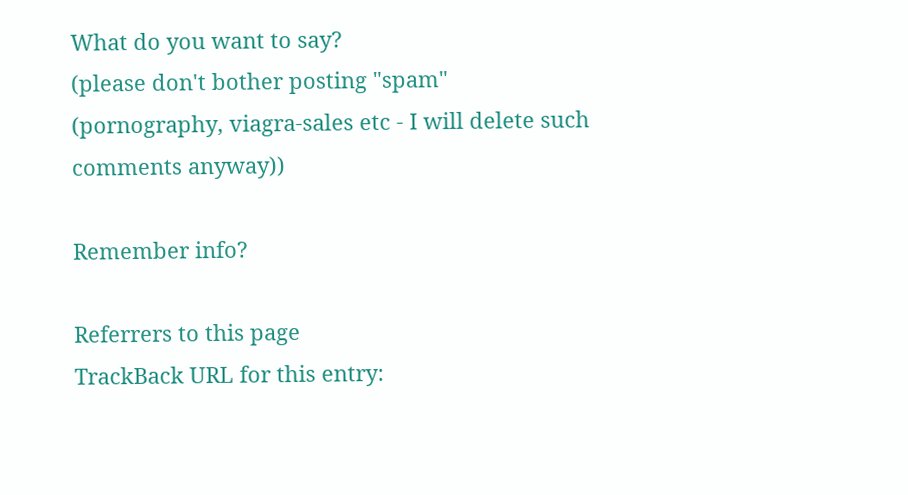What do you want to say?
(please don't bother posting "spam" (pornography, viagra-sales etc - I will delete such comments anyway))

Remember info?

Referrers to this page
TrackBack URL for this entry: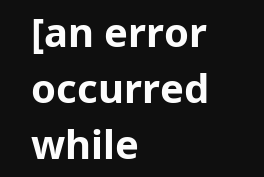[an error occurred while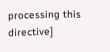processing this directive]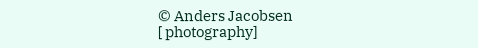© Anders Jacobsen
[ photography]